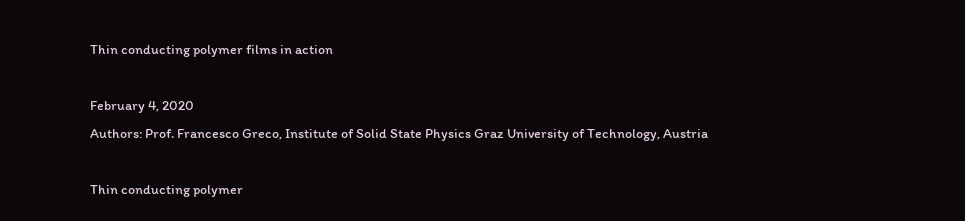Thin conducting polymer films in action

February 4, 2020
Authors: Prof. Francesco Greco, Institute of Solid State Physics Graz University of Technology, Austria

Thin conducting polymer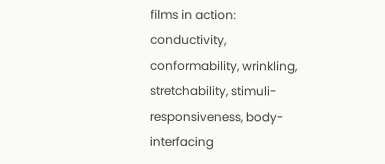films in action: conductivity, conformability, wrinkling, stretchability, stimuli-responsiveness, body-interfacing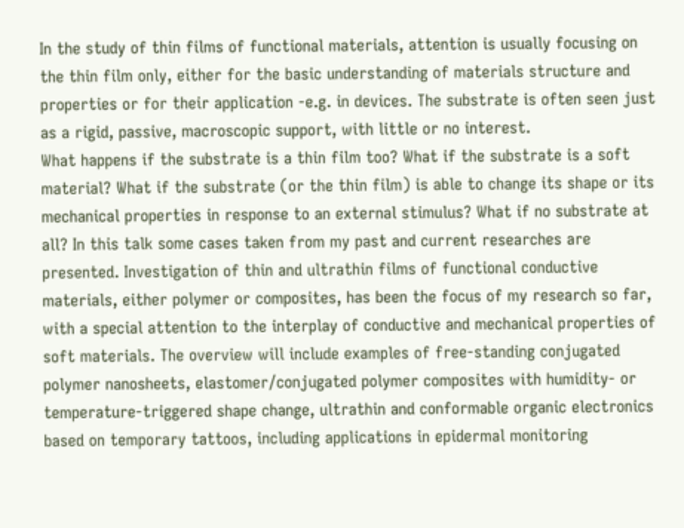In the study of thin films of functional materials, attention is usually focusing on the thin film only, either for the basic understanding of materials structure and properties or for their application -e.g. in devices. The substrate is often seen just as a rigid, passive, macroscopic support, with little or no interest.
What happens if the substrate is a thin film too? What if the substrate is a soft material? What if the substrate (or the thin film) is able to change its shape or its mechanical properties in response to an external stimulus? What if no substrate at all? In this talk some cases taken from my past and current researches are presented. Investigation of thin and ultrathin films of functional conductive materials, either polymer or composites, has been the focus of my research so far, with a special attention to the interplay of conductive and mechanical properties of soft materials. The overview will include examples of free-standing conjugated polymer nanosheets, elastomer/conjugated polymer composites with humidity- or temperature-triggered shape change, ultrathin and conformable organic electronics based on temporary tattoos, including applications in epidermal monitoring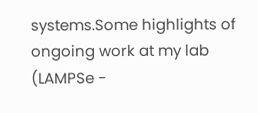systems.Some highlights of ongoing work at my lab (LAMPSe -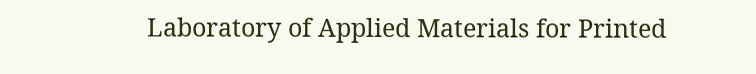Laboratory of Applied Materials for Printed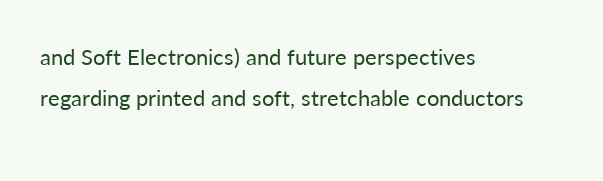and Soft Electronics) and future perspectives regarding printed and soft, stretchable conductors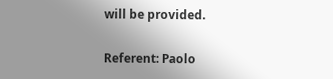will be provided.

Referent: Paolo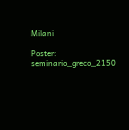Milani

Poster: seminario_greco_2150